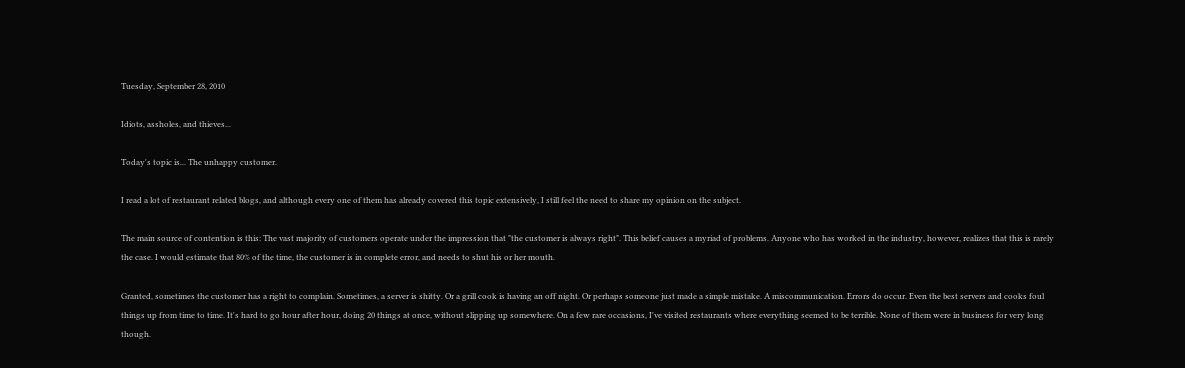Tuesday, September 28, 2010

Idiots, assholes, and thieves...

Today's topic is... The unhappy customer.

I read a lot of restaurant related blogs, and although every one of them has already covered this topic extensively, I still feel the need to share my opinion on the subject.

The main source of contention is this: The vast majority of customers operate under the impression that "the customer is always right". This belief causes a myriad of problems. Anyone who has worked in the industry, however, realizes that this is rarely the case. I would estimate that 80% of the time, the customer is in complete error, and needs to shut his or her mouth.

Granted, sometimes the customer has a right to complain. Sometimes, a server is shitty. Or a grill cook is having an off night. Or perhaps someone just made a simple mistake. A miscommunication. Errors do occur. Even the best servers and cooks foul things up from time to time. It's hard to go hour after hour, doing 20 things at once, without slipping up somewhere. On a few rare occasions, I've visited restaurants where everything seemed to be terrible. None of them were in business for very long though.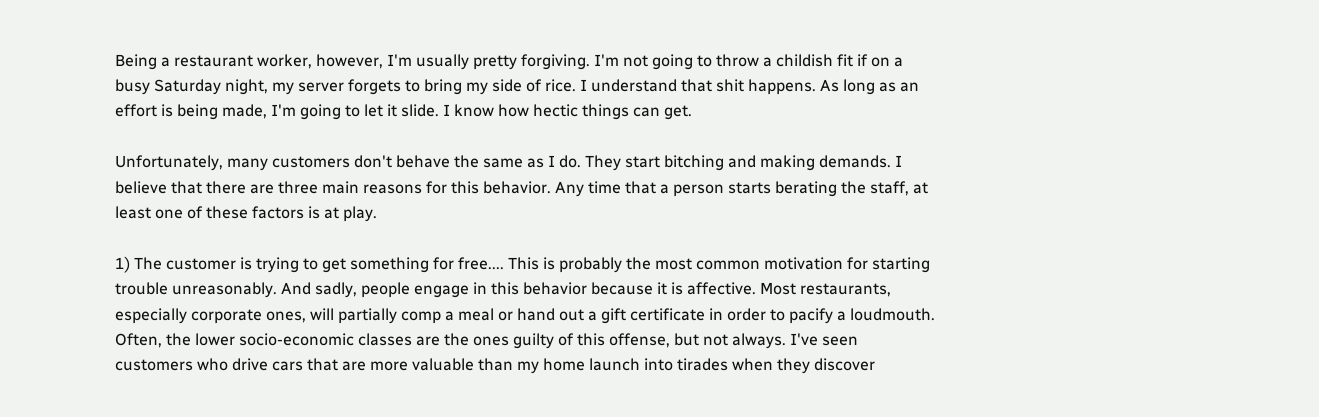Being a restaurant worker, however, I'm usually pretty forgiving. I'm not going to throw a childish fit if on a busy Saturday night, my server forgets to bring my side of rice. I understand that shit happens. As long as an effort is being made, I'm going to let it slide. I know how hectic things can get.

Unfortunately, many customers don't behave the same as I do. They start bitching and making demands. I believe that there are three main reasons for this behavior. Any time that a person starts berating the staff, at least one of these factors is at play.

1) The customer is trying to get something for free.... This is probably the most common motivation for starting trouble unreasonably. And sadly, people engage in this behavior because it is affective. Most restaurants, especially corporate ones, will partially comp a meal or hand out a gift certificate in order to pacify a loudmouth. Often, the lower socio-economic classes are the ones guilty of this offense, but not always. I've seen customers who drive cars that are more valuable than my home launch into tirades when they discover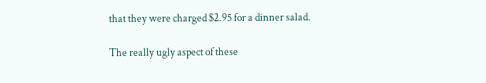that they were charged $2.95 for a dinner salad.

The really ugly aspect of these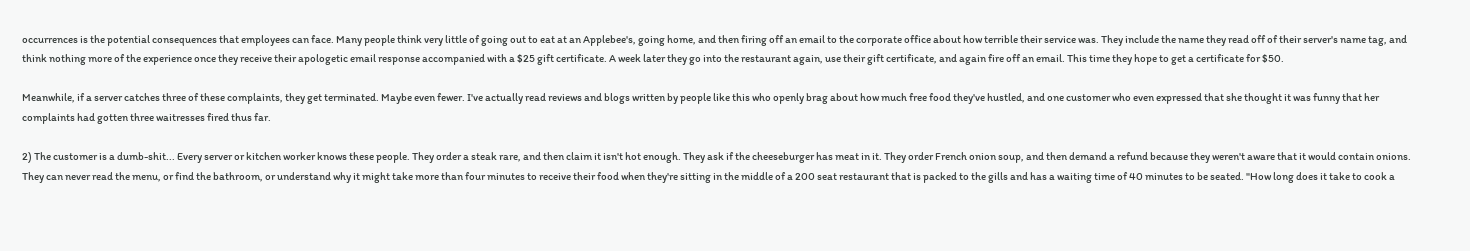occurrences is the potential consequences that employees can face. Many people think very little of going out to eat at an Applebee's, going home, and then firing off an email to the corporate office about how terrible their service was. They include the name they read off of their server's name tag, and think nothing more of the experience once they receive their apologetic email response accompanied with a $25 gift certificate. A week later they go into the restaurant again, use their gift certificate, and again fire off an email. This time they hope to get a certificate for $50.

Meanwhile, if a server catches three of these complaints, they get terminated. Maybe even fewer. I've actually read reviews and blogs written by people like this who openly brag about how much free food they've hustled, and one customer who even expressed that she thought it was funny that her complaints had gotten three waitresses fired thus far.

2) The customer is a dumb-shit... Every server or kitchen worker knows these people. They order a steak rare, and then claim it isn't hot enough. They ask if the cheeseburger has meat in it. They order French onion soup, and then demand a refund because they weren't aware that it would contain onions. They can never read the menu, or find the bathroom, or understand why it might take more than four minutes to receive their food when they're sitting in the middle of a 200 seat restaurant that is packed to the gills and has a waiting time of 40 minutes to be seated. "How long does it take to cook a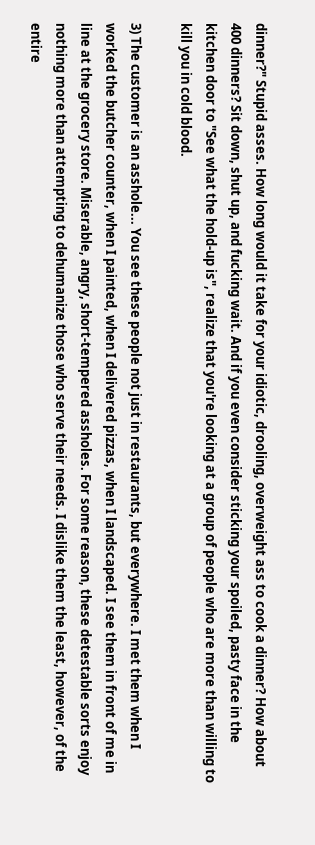dinner?" Stupid asses. How long would it take for your idiotic, drooling, overweight ass to cook a dinner? How about 400 dinners? Sit down, shut up, and fucking wait. And if you even consider sticking your spoiled, pasty face in the kitchen door to "See what the hold-up is", realize that you're looking at a group of people who are more than willing to kill you in cold blood.

3) The customer is an asshole... You see these people not just in restaurants, but everywhere. I met them when I worked the butcher counter, when I painted, when I delivered pizzas, when I landscaped. I see them in front of me in line at the grocery store. Miserable, angry, short-tempered assholes. For some reason, these detestable sorts enjoy nothing more than attempting to dehumanize those who serve their needs. I dislike them the least, however, of the entire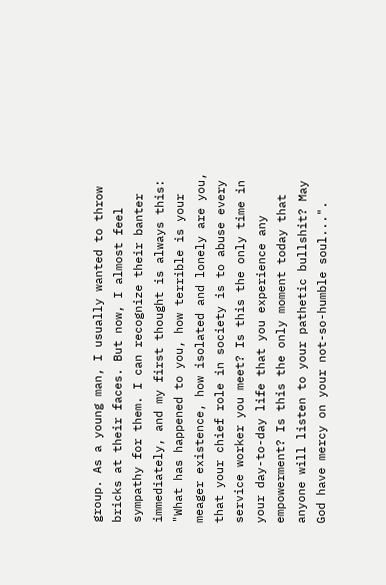group. As a young man, I usually wanted to throw bricks at their faces. But now, I almost feel sympathy for them. I can recognize their banter immediately, and my first thought is always this: "What has happened to you, how terrible is your meager existence, how isolated and lonely are you, that your chief role in society is to abuse every service worker you meet? Is this the only time in your day-to-day life that you experience any empowerment? Is this the only moment today that anyone will listen to your pathetic bullshit? May God have mercy on your not-so-humble soul...".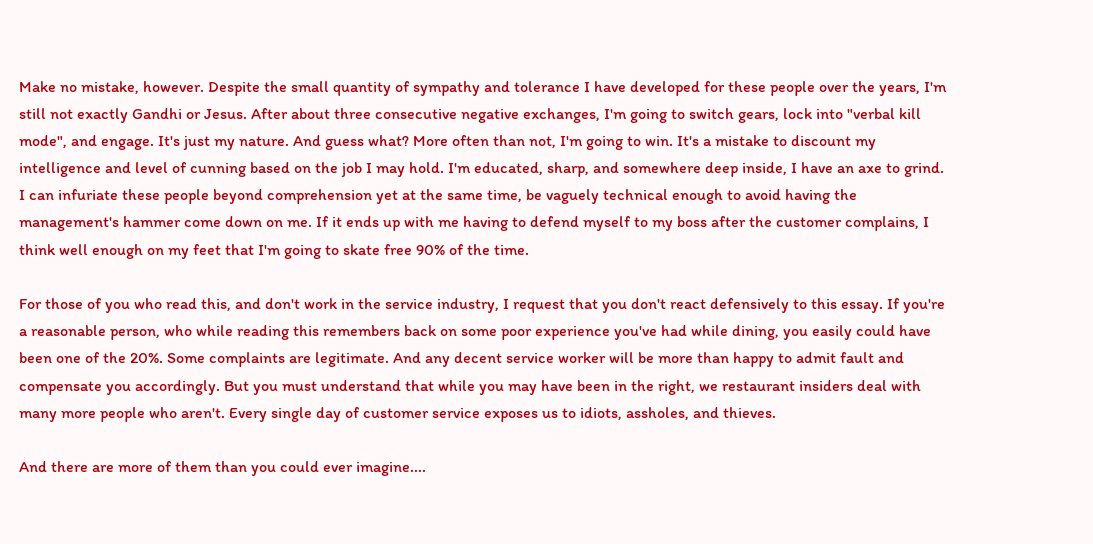Make no mistake, however. Despite the small quantity of sympathy and tolerance I have developed for these people over the years, I'm still not exactly Gandhi or Jesus. After about three consecutive negative exchanges, I'm going to switch gears, lock into "verbal kill mode", and engage. It's just my nature. And guess what? More often than not, I'm going to win. It's a mistake to discount my intelligence and level of cunning based on the job I may hold. I'm educated, sharp, and somewhere deep inside, I have an axe to grind. I can infuriate these people beyond comprehension yet at the same time, be vaguely technical enough to avoid having the management's hammer come down on me. If it ends up with me having to defend myself to my boss after the customer complains, I think well enough on my feet that I'm going to skate free 90% of the time.

For those of you who read this, and don't work in the service industry, I request that you don't react defensively to this essay. If you're a reasonable person, who while reading this remembers back on some poor experience you've had while dining, you easily could have been one of the 20%. Some complaints are legitimate. And any decent service worker will be more than happy to admit fault and compensate you accordingly. But you must understand that while you may have been in the right, we restaurant insiders deal with many more people who aren't. Every single day of customer service exposes us to idiots, assholes, and thieves.

And there are more of them than you could ever imagine....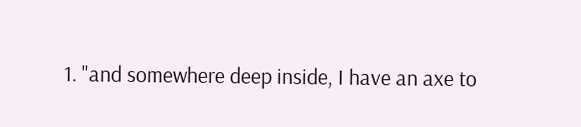1. "and somewhere deep inside, I have an axe to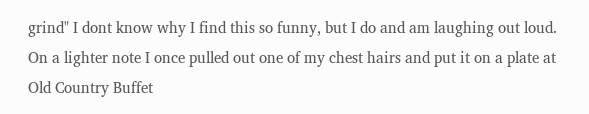grind" I dont know why I find this so funny, but I do and am laughing out loud. On a lighter note I once pulled out one of my chest hairs and put it on a plate at Old Country Buffet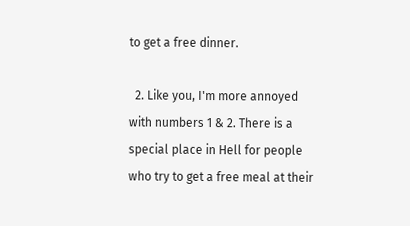to get a free dinner.

  2. Like you, I'm more annoyed with numbers 1 & 2. There is a special place in Hell for people who try to get a free meal at their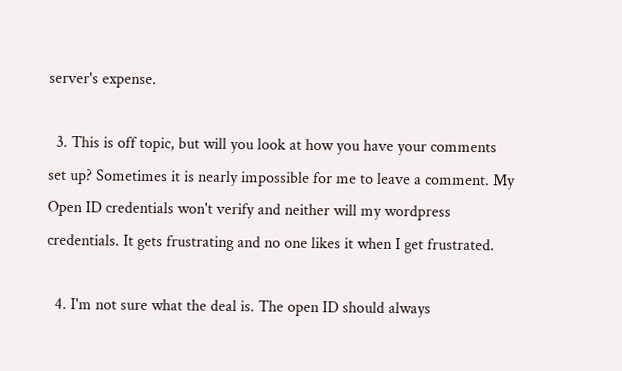server's expense.

  3. This is off topic, but will you look at how you have your comments set up? Sometimes it is nearly impossible for me to leave a comment. My Open ID credentials won't verify and neither will my wordpress credentials. It gets frustrating and no one likes it when I get frustrated.

  4. I'm not sure what the deal is. The open ID should always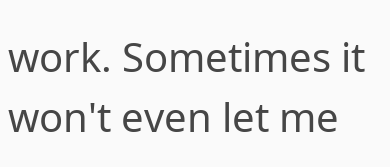work. Sometimes it won't even let me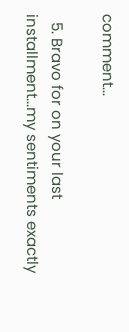comment...

  5. Bravo for on your last installment...my sentiments exactly